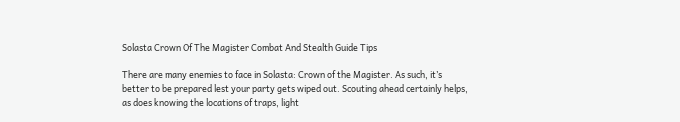Solasta Crown Of The Magister Combat And Stealth Guide Tips

There are many enemies to face in Solasta: Crown of the Magister. As such, it’s better to be prepared lest your party gets wiped out. Scouting ahead certainly helps, as does knowing the locations of traps, light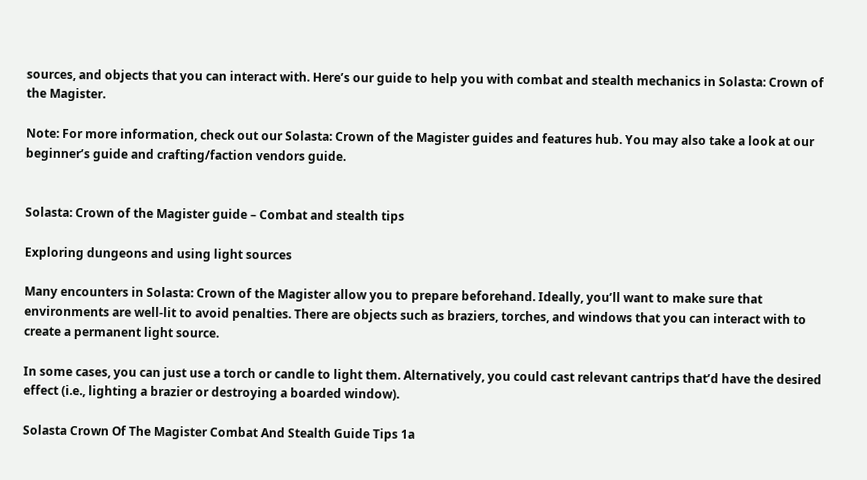sources, and objects that you can interact with. Here’s our guide to help you with combat and stealth mechanics in Solasta: Crown of the Magister.

Note: For more information, check out our Solasta: Crown of the Magister guides and features hub. You may also take a look at our beginner’s guide and crafting/faction vendors guide.


Solasta: Crown of the Magister guide – Combat and stealth tips

Exploring dungeons and using light sources

Many encounters in Solasta: Crown of the Magister allow you to prepare beforehand. Ideally, you’ll want to make sure that environments are well-lit to avoid penalties. There are objects such as braziers, torches, and windows that you can interact with to create a permanent light source.

In some cases, you can just use a torch or candle to light them. Alternatively, you could cast relevant cantrips that’d have the desired effect (i.e., lighting a brazier or destroying a boarded window).

Solasta Crown Of The Magister Combat And Stealth Guide Tips 1a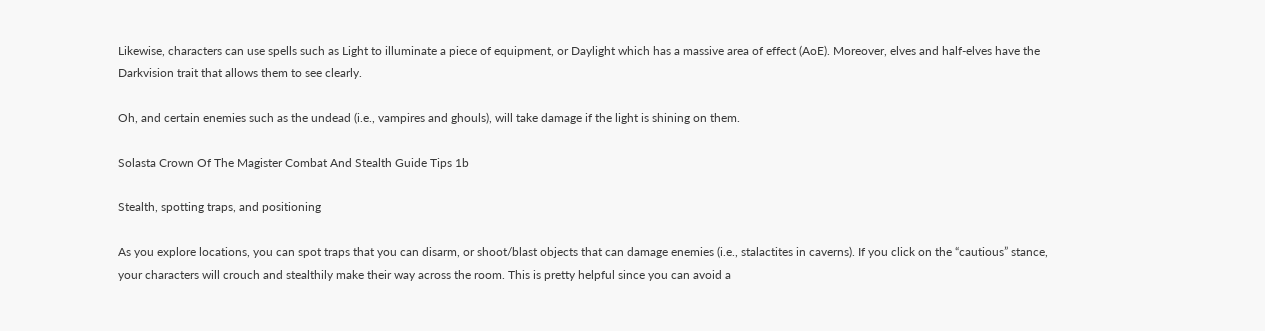Likewise, characters can use spells such as Light to illuminate a piece of equipment, or Daylight which has a massive area of effect (AoE). Moreover, elves and half-elves have the Darkvision trait that allows them to see clearly.

Oh, and certain enemies such as the undead (i.e., vampires and ghouls), will take damage if the light is shining on them.

Solasta Crown Of The Magister Combat And Stealth Guide Tips 1b

Stealth, spotting traps, and positioning

As you explore locations, you can spot traps that you can disarm, or shoot/blast objects that can damage enemies (i.e., stalactites in caverns). If you click on the “cautious” stance, your characters will crouch and stealthily make their way across the room. This is pretty helpful since you can avoid a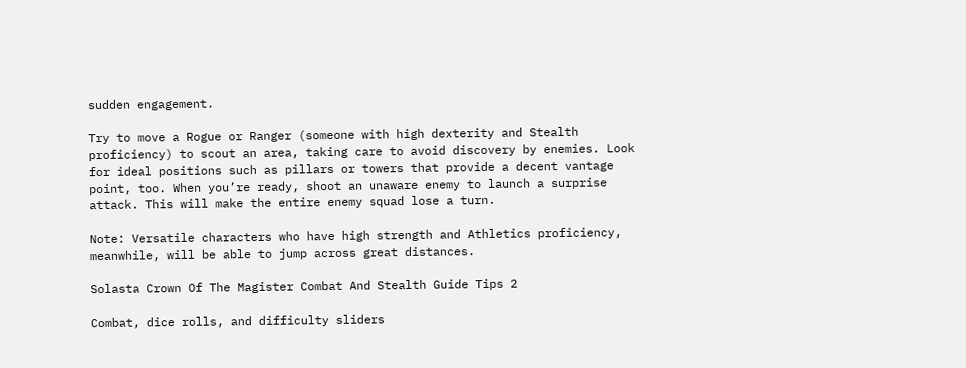sudden engagement.

Try to move a Rogue or Ranger (someone with high dexterity and Stealth proficiency) to scout an area, taking care to avoid discovery by enemies. Look for ideal positions such as pillars or towers that provide a decent vantage point, too. When you’re ready, shoot an unaware enemy to launch a surprise attack. This will make the entire enemy squad lose a turn.

Note: Versatile characters who have high strength and Athletics proficiency, meanwhile, will be able to jump across great distances.

Solasta Crown Of The Magister Combat And Stealth Guide Tips 2

Combat, dice rolls, and difficulty sliders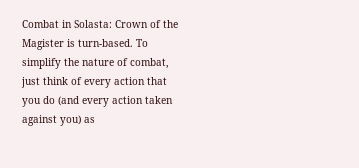Combat in Solasta: Crown of the Magister is turn-based. To simplify the nature of combat, just think of every action that you do (and every action taken against you) as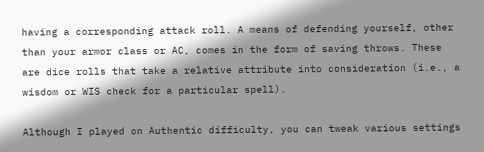having a corresponding attack roll. A means of defending yourself, other than your armor class or AC, comes in the form of saving throws. These are dice rolls that take a relative attribute into consideration (i.e., a wisdom or WIS check for a particular spell).

Although I played on Authentic difficulty, you can tweak various settings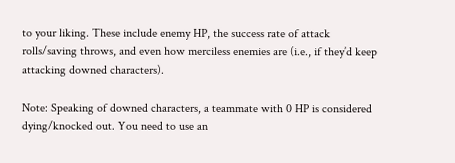to your liking. These include enemy HP, the success rate of attack rolls/saving throws, and even how merciless enemies are (i.e., if they’d keep attacking downed characters).

Note: Speaking of downed characters, a teammate with 0 HP is considered dying/knocked out. You need to use an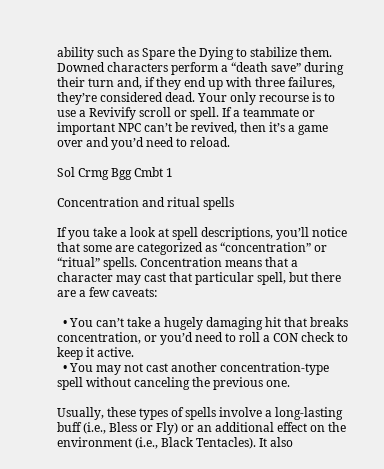ability such as Spare the Dying to stabilize them. Downed characters perform a “death save” during their turn and, if they end up with three failures, they’re considered dead. Your only recourse is to use a Revivify scroll or spell. If a teammate or important NPC can’t be revived, then it’s a game over and you’d need to reload.

Sol Crmg Bgg Cmbt 1

Concentration and ritual spells

If you take a look at spell descriptions, you’ll notice that some are categorized as “concentration” or “ritual” spells. Concentration means that a character may cast that particular spell, but there are a few caveats:

  • You can’t take a hugely damaging hit that breaks concentration, or you’d need to roll a CON check to keep it active.
  • You may not cast another concentration-type spell without canceling the previous one.

Usually, these types of spells involve a long-lasting buff (i.e., Bless or Fly) or an additional effect on the environment (i.e., Black Tentacles). It also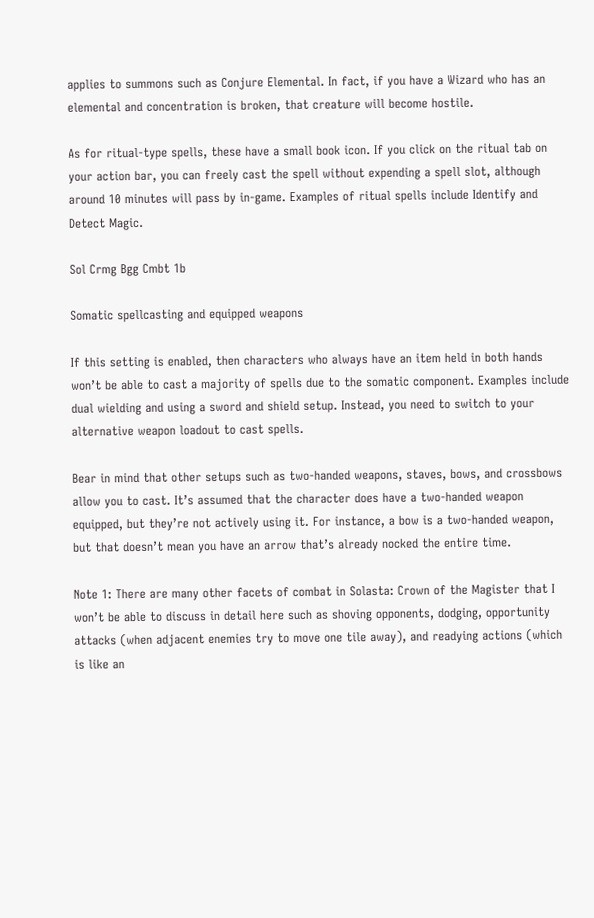applies to summons such as Conjure Elemental. In fact, if you have a Wizard who has an elemental and concentration is broken, that creature will become hostile.

As for ritual-type spells, these have a small book icon. If you click on the ritual tab on your action bar, you can freely cast the spell without expending a spell slot, although around 10 minutes will pass by in-game. Examples of ritual spells include Identify and Detect Magic.

Sol Crmg Bgg Cmbt 1b

Somatic spellcasting and equipped weapons

If this setting is enabled, then characters who always have an item held in both hands won’t be able to cast a majority of spells due to the somatic component. Examples include dual wielding and using a sword and shield setup. Instead, you need to switch to your alternative weapon loadout to cast spells.

Bear in mind that other setups such as two-handed weapons, staves, bows, and crossbows allow you to cast. It’s assumed that the character does have a two-handed weapon equipped, but they’re not actively using it. For instance, a bow is a two-handed weapon, but that doesn’t mean you have an arrow that’s already nocked the entire time.

Note 1: There are many other facets of combat in Solasta: Crown of the Magister that I won’t be able to discuss in detail here such as shoving opponents, dodging, opportunity attacks (when adjacent enemies try to move one tile away), and readying actions (which is like an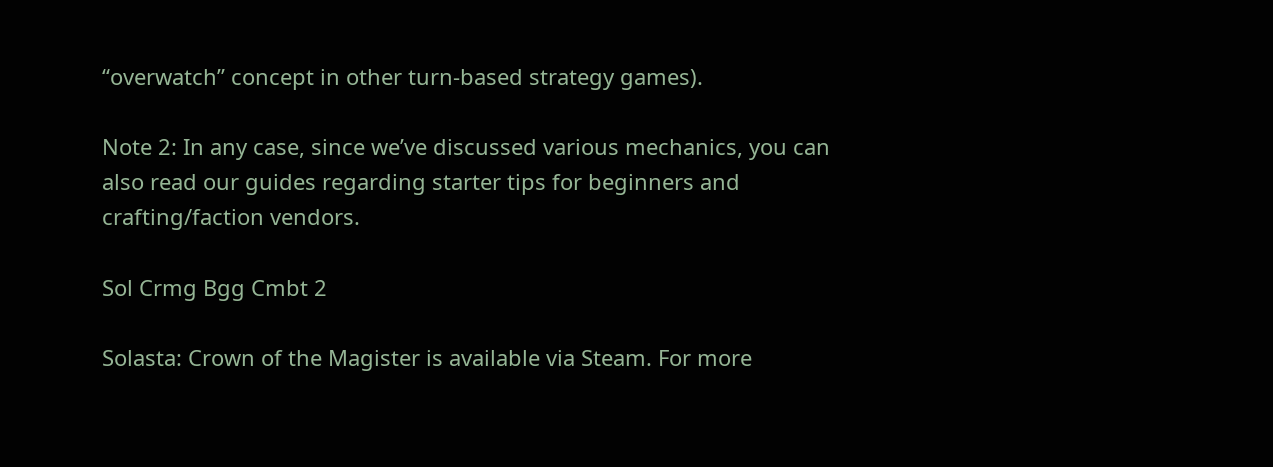“overwatch” concept in other turn-based strategy games).

Note 2: In any case, since we’ve discussed various mechanics, you can also read our guides regarding starter tips for beginners and crafting/faction vendors.

Sol Crmg Bgg Cmbt 2

Solasta: Crown of the Magister is available via Steam. For more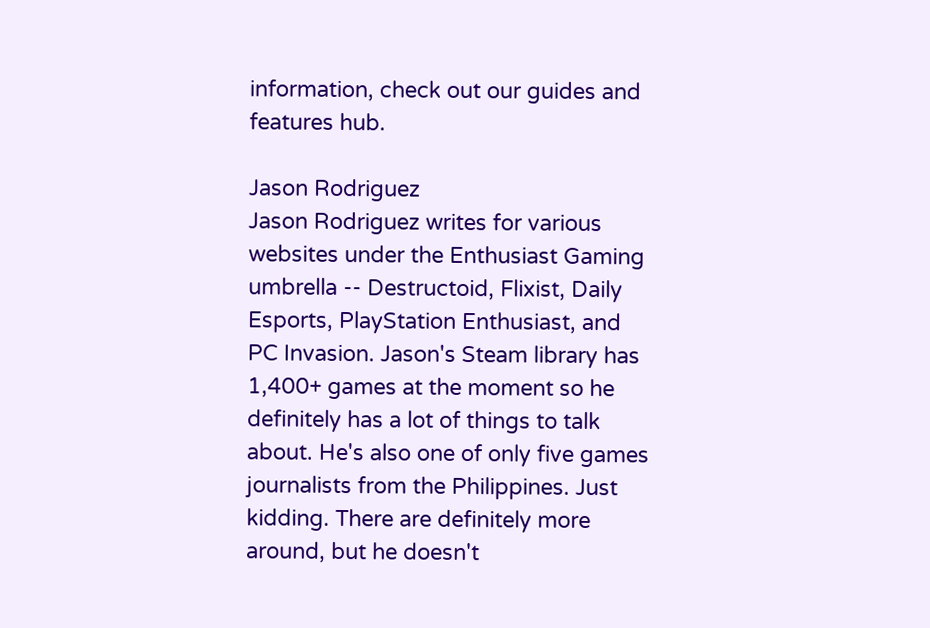information, check out our guides and features hub.

Jason Rodriguez
Jason Rodriguez writes for various websites under the Enthusiast Gaming umbrella -- Destructoid, Flixist, Daily Esports, PlayStation Enthusiast, and PC Invasion. Jason's Steam library has 1,400+ games at the moment so he definitely has a lot of things to talk about. He's also one of only five games journalists from the Philippines. Just kidding. There are definitely more around, but he doesn't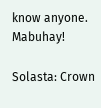know anyone. Mabuhay!

Solasta: Crown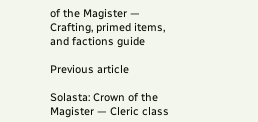of the Magister — Crafting, primed items, and factions guide

Previous article

Solasta: Crown of the Magister — Cleric class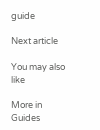guide

Next article

You may also like

More in Guides